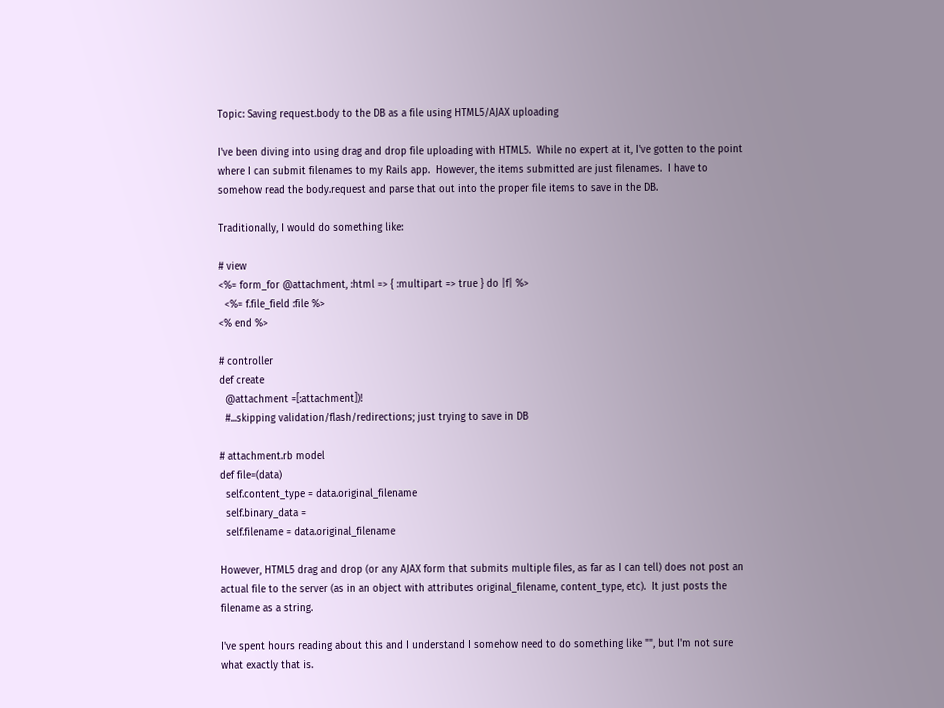Topic: Saving request.body to the DB as a file using HTML5/AJAX uploading

I've been diving into using drag and drop file uploading with HTML5.  While no expert at it, I've gotten to the point where I can submit filenames to my Rails app.  However, the items submitted are just filenames.  I have to somehow read the body.request and parse that out into the proper file items to save in the DB.

Traditionally, I would do something like:

# view
<%= form_for @attachment, :html => { :multipart => true } do |f| %>
  <%= f.file_field :file %>
<% end %>

# controller
def create
  @attachment =[:attachment])!
  #...skipping validation/flash/redirections; just trying to save in DB

# attachment.rb model
def file=(data)
  self.content_type = data.original_filename
  self.binary_data =
  self.filename = data.original_filename

However, HTML5 drag and drop (or any AJAX form that submits multiple files, as far as I can tell) does not post an actual file to the server (as in an object with attributes original_filename, content_type, etc).  It just posts the filename as a string.

I've spent hours reading about this and I understand I somehow need to do something like "", but I'm not sure what exactly that is.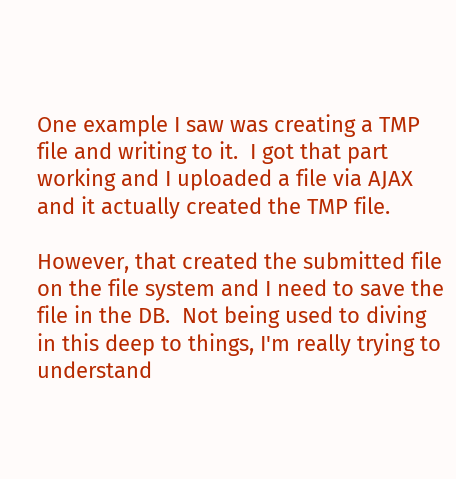One example I saw was creating a TMP file and writing to it.  I got that part working and I uploaded a file via AJAX and it actually created the TMP file.

However, that created the submitted file on the file system and I need to save the file in the DB.  Not being used to diving in this deep to things, I'm really trying to understand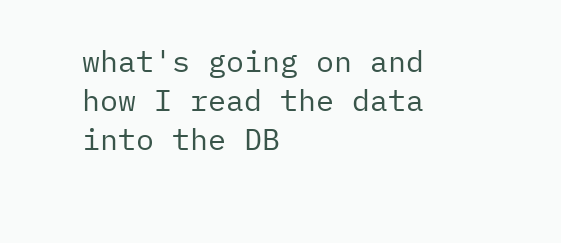what's going on and how I read the data into the DB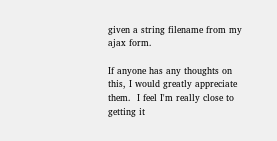given a string filename from my ajax form.

If anyone has any thoughts on this, I would greatly appreciate them.  I feel I'm really close to getting it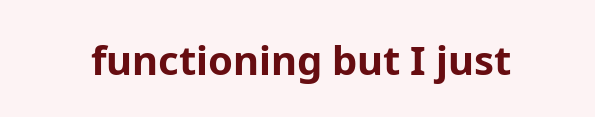functioning but I just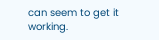can seem to get it working.